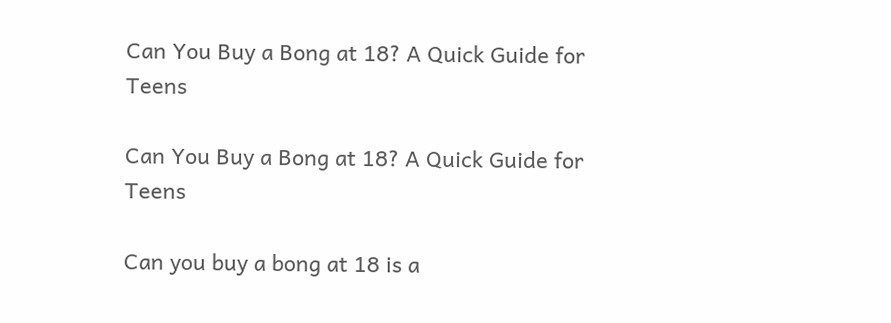Can You Buy a Bong at 18? A Quick Guide for Teens

Can You Buy a Bong at 18? A Quick Guide for Teens

Can you buy a bong at 18 is a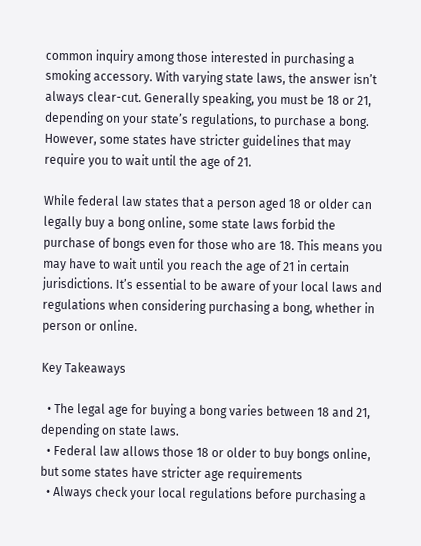common inquiry among those interested in purchasing a smoking accessory. With varying state laws, the answer isn’t always clear-cut. Generally speaking, you must be 18 or 21, depending on your state’s regulations, to purchase a bong. However, some states have stricter guidelines that may require you to wait until the age of 21.

While federal law states that a person aged 18 or older can legally buy a bong online, some state laws forbid the purchase of bongs even for those who are 18. This means you may have to wait until you reach the age of 21 in certain jurisdictions. It’s essential to be aware of your local laws and regulations when considering purchasing a bong, whether in person or online.

Key Takeaways

  • The legal age for buying a bong varies between 18 and 21, depending on state laws.
  • Federal law allows those 18 or older to buy bongs online, but some states have stricter age requirements
  • Always check your local regulations before purchasing a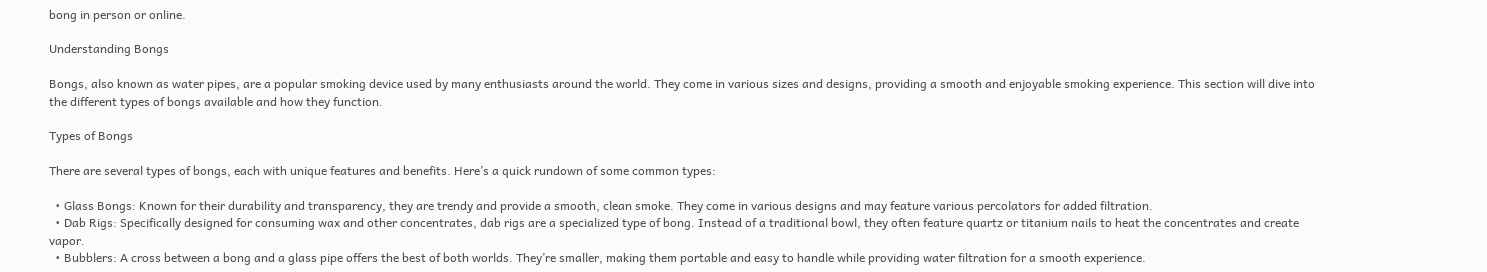bong in person or online.

Understanding Bongs

Bongs, also known as water pipes, are a popular smoking device used by many enthusiasts around the world. They come in various sizes and designs, providing a smooth and enjoyable smoking experience. This section will dive into the different types of bongs available and how they function.

Types of Bongs

There are several types of bongs, each with unique features and benefits. Here’s a quick rundown of some common types:

  • Glass Bongs: Known for their durability and transparency, they are trendy and provide a smooth, clean smoke. They come in various designs and may feature various percolators for added filtration.
  • Dab Rigs: Specifically designed for consuming wax and other concentrates, dab rigs are a specialized type of bong. Instead of a traditional bowl, they often feature quartz or titanium nails to heat the concentrates and create vapor.
  • Bubblers: A cross between a bong and a glass pipe offers the best of both worlds. They’re smaller, making them portable and easy to handle while providing water filtration for a smooth experience.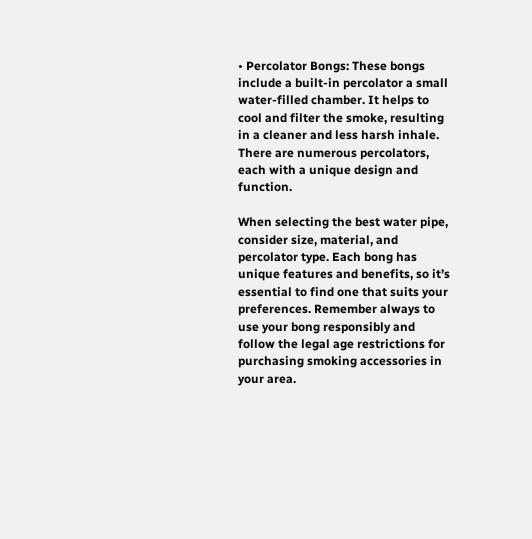• Percolator Bongs: These bongs include a built-in percolator a small water-filled chamber. It helps to cool and filter the smoke, resulting in a cleaner and less harsh inhale. There are numerous percolators, each with a unique design and function.

When selecting the best water pipe, consider size, material, and percolator type. Each bong has unique features and benefits, so it’s essential to find one that suits your preferences. Remember always to use your bong responsibly and follow the legal age restrictions for purchasing smoking accessories in your area.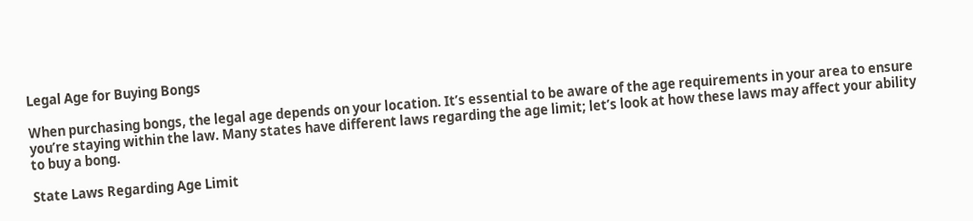Legal Age for Buying Bongs

When purchasing bongs, the legal age depends on your location. It’s essential to be aware of the age requirements in your area to ensure you’re staying within the law. Many states have different laws regarding the age limit; let’s look at how these laws may affect your ability to buy a bong.

State Laws Regarding Age Limit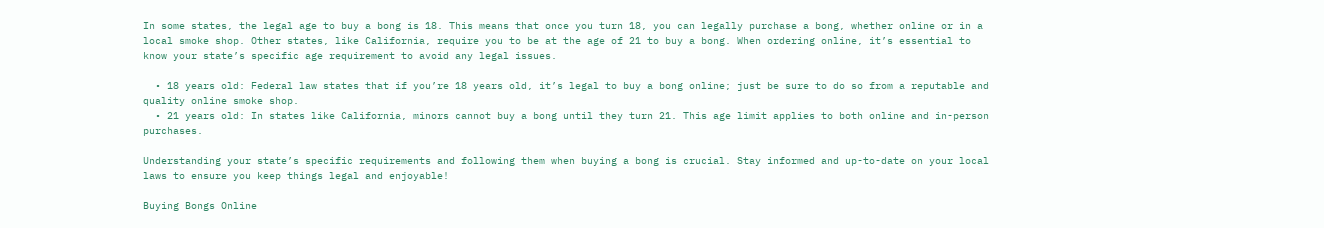In some states, the legal age to buy a bong is 18. This means that once you turn 18, you can legally purchase a bong, whether online or in a local smoke shop. Other states, like California, require you to be at the age of 21 to buy a bong. When ordering online, it’s essential to know your state’s specific age requirement to avoid any legal issues.

  • 18 years old: Federal law states that if you’re 18 years old, it’s legal to buy a bong online; just be sure to do so from a reputable and quality online smoke shop.
  • 21 years old: In states like California, minors cannot buy a bong until they turn 21. This age limit applies to both online and in-person purchases.

Understanding your state’s specific requirements and following them when buying a bong is crucial. Stay informed and up-to-date on your local laws to ensure you keep things legal and enjoyable!

Buying Bongs Online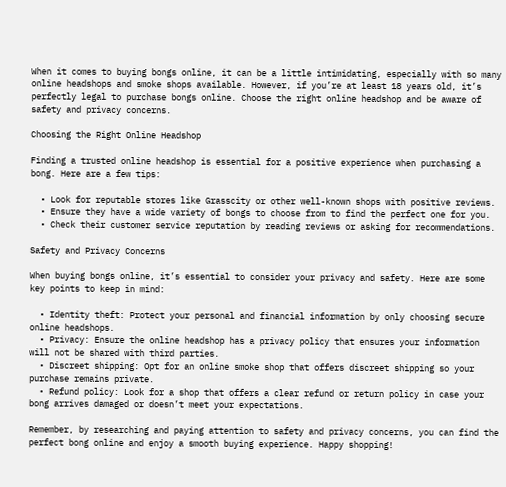When it comes to buying bongs online, it can be a little intimidating, especially with so many online headshops and smoke shops available. However, if you’re at least 18 years old, it’s perfectly legal to purchase bongs online. Choose the right online headshop and be aware of safety and privacy concerns.

Choosing the Right Online Headshop

Finding a trusted online headshop is essential for a positive experience when purchasing a bong. Here are a few tips:

  • Look for reputable stores like Grasscity or other well-known shops with positive reviews.
  • Ensure they have a wide variety of bongs to choose from to find the perfect one for you.
  • Check their customer service reputation by reading reviews or asking for recommendations.

Safety and Privacy Concerns

When buying bongs online, it’s essential to consider your privacy and safety. Here are some key points to keep in mind:

  • Identity theft: Protect your personal and financial information by only choosing secure online headshops.
  • Privacy: Ensure the online headshop has a privacy policy that ensures your information will not be shared with third parties.
  • Discreet shipping: Opt for an online smoke shop that offers discreet shipping so your purchase remains private.
  • Refund policy: Look for a shop that offers a clear refund or return policy in case your bong arrives damaged or doesn’t meet your expectations.

Remember, by researching and paying attention to safety and privacy concerns, you can find the perfect bong online and enjoy a smooth buying experience. Happy shopping!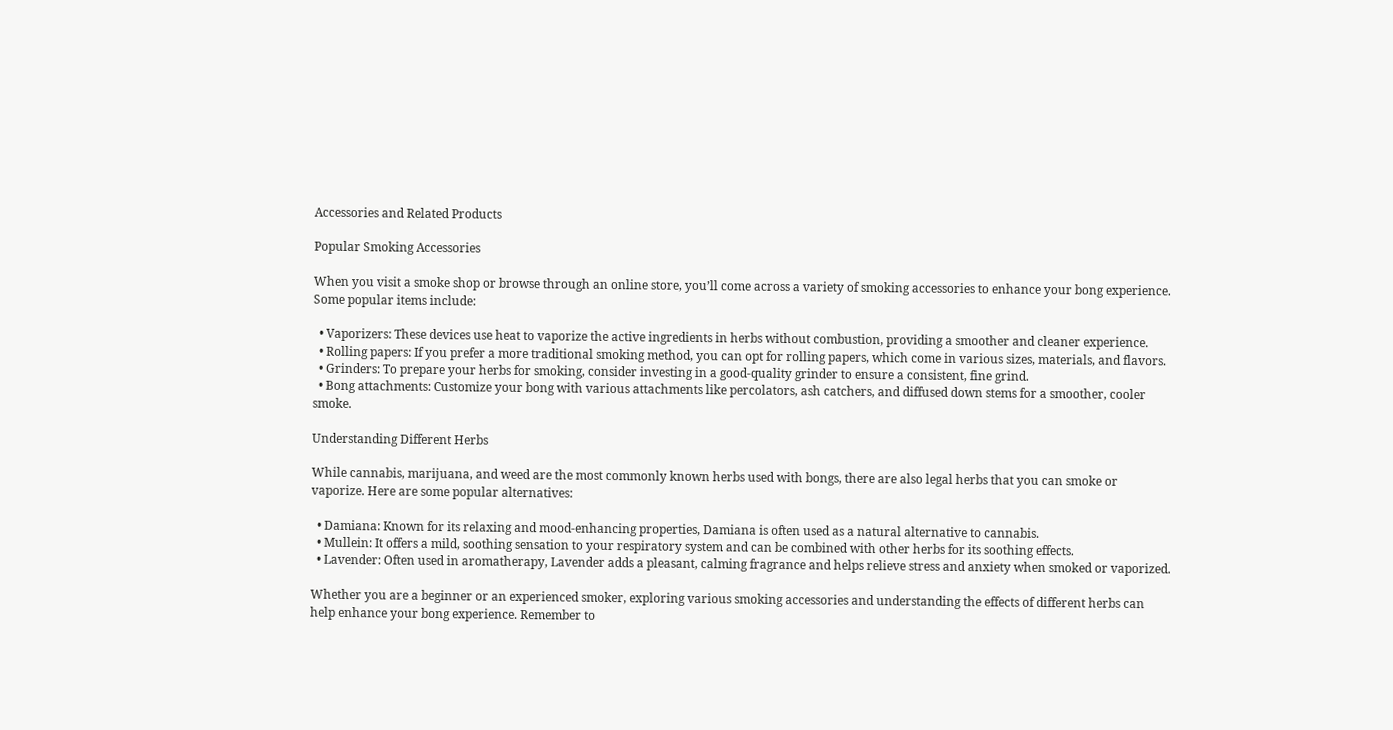Accessories and Related Products

Popular Smoking Accessories

When you visit a smoke shop or browse through an online store, you’ll come across a variety of smoking accessories to enhance your bong experience. Some popular items include:

  • Vaporizers: These devices use heat to vaporize the active ingredients in herbs without combustion, providing a smoother and cleaner experience.
  • Rolling papers: If you prefer a more traditional smoking method, you can opt for rolling papers, which come in various sizes, materials, and flavors.
  • Grinders: To prepare your herbs for smoking, consider investing in a good-quality grinder to ensure a consistent, fine grind.
  • Bong attachments: Customize your bong with various attachments like percolators, ash catchers, and diffused down stems for a smoother, cooler smoke.

Understanding Different Herbs

While cannabis, marijuana, and weed are the most commonly known herbs used with bongs, there are also legal herbs that you can smoke or vaporize. Here are some popular alternatives:

  • Damiana: Known for its relaxing and mood-enhancing properties, Damiana is often used as a natural alternative to cannabis.
  • Mullein: It offers a mild, soothing sensation to your respiratory system and can be combined with other herbs for its soothing effects.
  • Lavender: Often used in aromatherapy, Lavender adds a pleasant, calming fragrance and helps relieve stress and anxiety when smoked or vaporized.

Whether you are a beginner or an experienced smoker, exploring various smoking accessories and understanding the effects of different herbs can help enhance your bong experience. Remember to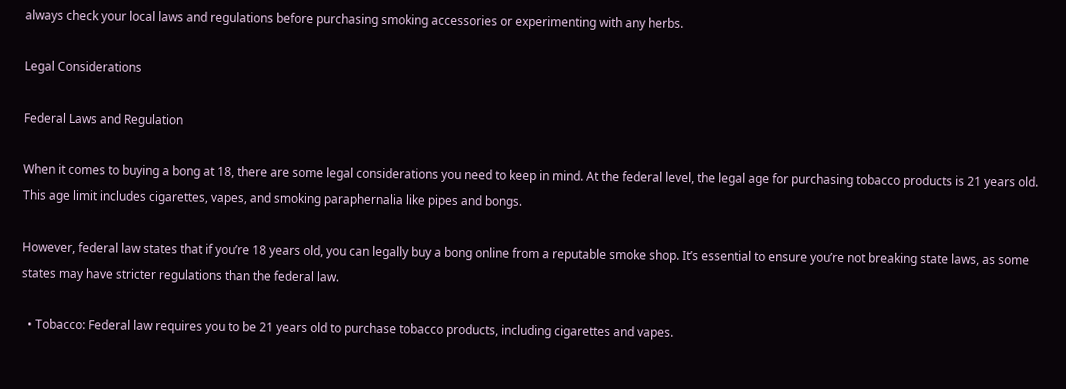always check your local laws and regulations before purchasing smoking accessories or experimenting with any herbs.

Legal Considerations

Federal Laws and Regulation

When it comes to buying a bong at 18, there are some legal considerations you need to keep in mind. At the federal level, the legal age for purchasing tobacco products is 21 years old. This age limit includes cigarettes, vapes, and smoking paraphernalia like pipes and bongs.

However, federal law states that if you’re 18 years old, you can legally buy a bong online from a reputable smoke shop. It’s essential to ensure you’re not breaking state laws, as some states may have stricter regulations than the federal law.

  • Tobacco: Federal law requires you to be 21 years old to purchase tobacco products, including cigarettes and vapes.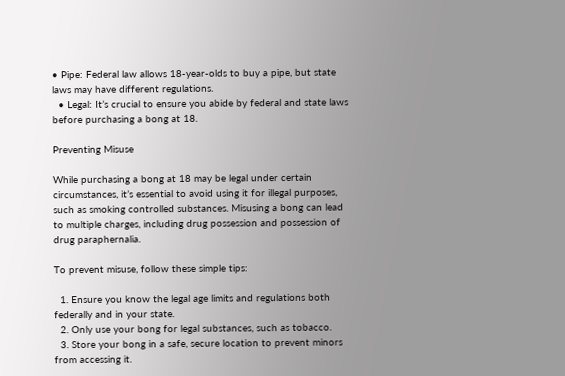• Pipe: Federal law allows 18-year-olds to buy a pipe, but state laws may have different regulations.
  • Legal: It’s crucial to ensure you abide by federal and state laws before purchasing a bong at 18.

Preventing Misuse

While purchasing a bong at 18 may be legal under certain circumstances, it’s essential to avoid using it for illegal purposes, such as smoking controlled substances. Misusing a bong can lead to multiple charges, including drug possession and possession of drug paraphernalia.

To prevent misuse, follow these simple tips:

  1. Ensure you know the legal age limits and regulations both federally and in your state.
  2. Only use your bong for legal substances, such as tobacco.
  3. Store your bong in a safe, secure location to prevent minors from accessing it.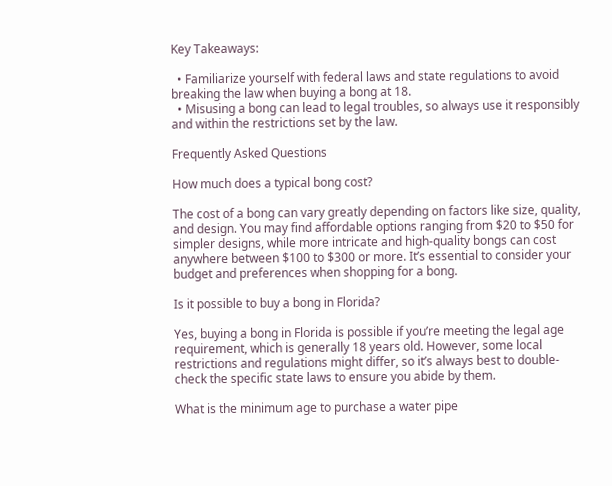Key Takeaways:

  • Familiarize yourself with federal laws and state regulations to avoid breaking the law when buying a bong at 18.
  • Misusing a bong can lead to legal troubles, so always use it responsibly and within the restrictions set by the law.

Frequently Asked Questions

How much does a typical bong cost?

The cost of a bong can vary greatly depending on factors like size, quality, and design. You may find affordable options ranging from $20 to $50 for simpler designs, while more intricate and high-quality bongs can cost anywhere between $100 to $300 or more. It’s essential to consider your budget and preferences when shopping for a bong.

Is it possible to buy a bong in Florida?

Yes, buying a bong in Florida is possible if you’re meeting the legal age requirement, which is generally 18 years old. However, some local restrictions and regulations might differ, so it’s always best to double-check the specific state laws to ensure you abide by them.

What is the minimum age to purchase a water pipe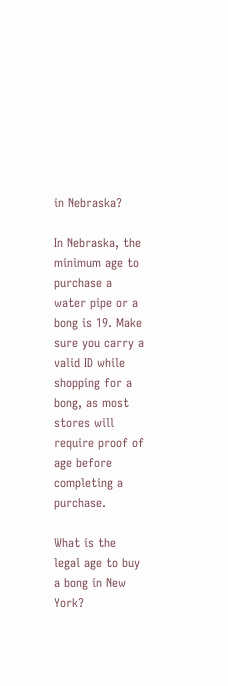in Nebraska?

In Nebraska, the minimum age to purchase a water pipe or a bong is 19. Make sure you carry a valid ID while shopping for a bong, as most stores will require proof of age before completing a purchase.

What is the legal age to buy a bong in New York?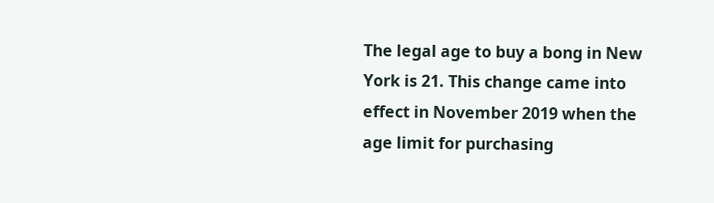The legal age to buy a bong in New York is 21. This change came into effect in November 2019 when the age limit for purchasing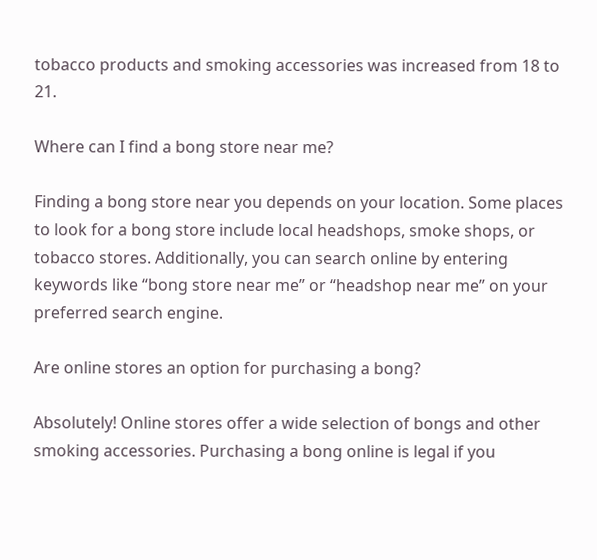tobacco products and smoking accessories was increased from 18 to 21.

Where can I find a bong store near me?

Finding a bong store near you depends on your location. Some places to look for a bong store include local headshops, smoke shops, or tobacco stores. Additionally, you can search online by entering keywords like “bong store near me” or “headshop near me” on your preferred search engine.

Are online stores an option for purchasing a bong?

Absolutely! Online stores offer a wide selection of bongs and other smoking accessories. Purchasing a bong online is legal if you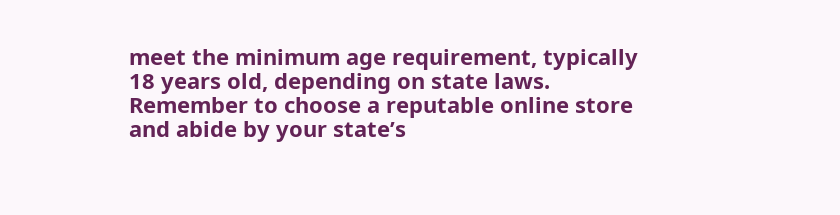meet the minimum age requirement, typically 18 years old, depending on state laws. Remember to choose a reputable online store and abide by your state’s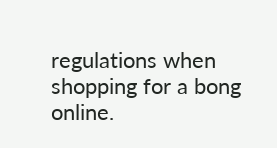regulations when shopping for a bong online.